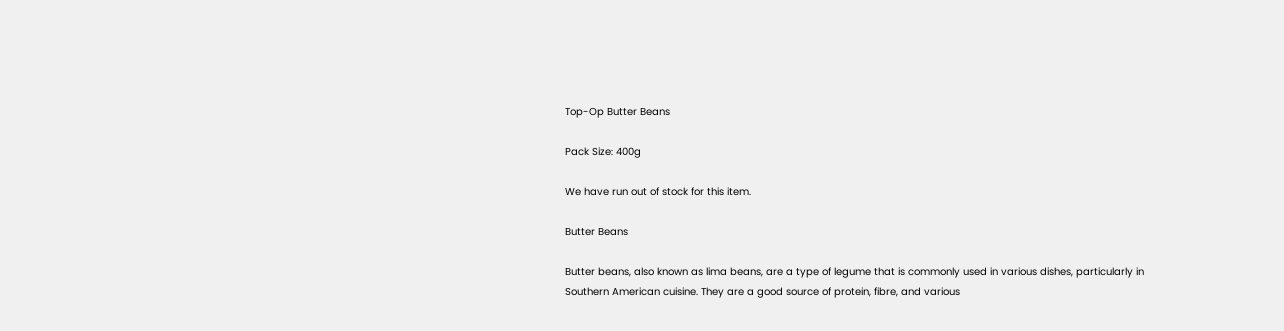Top-Op Butter Beans

Pack Size: 400g

We have run out of stock for this item.

Butter Beans

Butter beans, also known as lima beans, are a type of legume that is commonly used in various dishes, particularly in Southern American cuisine. They are a good source of protein, fibre, and various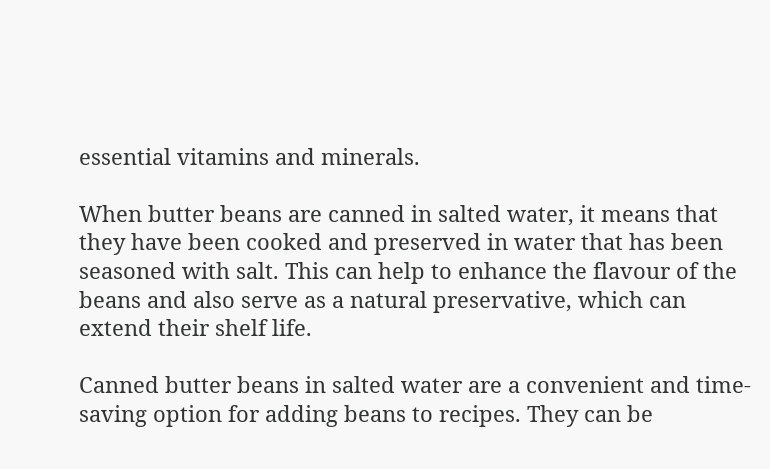essential vitamins and minerals.

When butter beans are canned in salted water, it means that they have been cooked and preserved in water that has been seasoned with salt. This can help to enhance the flavour of the beans and also serve as a natural preservative, which can extend their shelf life.

Canned butter beans in salted water are a convenient and time-saving option for adding beans to recipes. They can be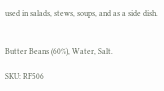used in salads, stews, soups, and as a side dish.


Butter Beans (60%), Water, Salt.

SKU: RF506